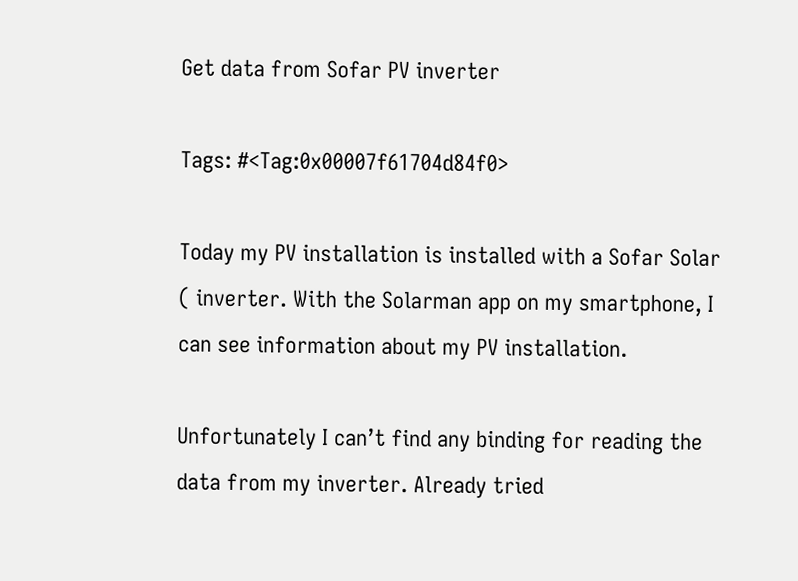Get data from Sofar PV inverter

Tags: #<Tag:0x00007f61704d84f0>

Today my PV installation is installed with a Sofar Solar ( inverter. With the Solarman app on my smartphone, I can see information about my PV installation.

Unfortunately I can’t find any binding for reading the data from my inverter. Already tried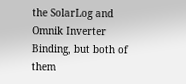the SolarLog and Omnik Inverter Binding, but both of them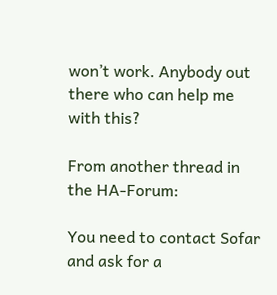won’t work. Anybody out there who can help me with this?

From another thread in the HA-Forum:

You need to contact Sofar and ask for a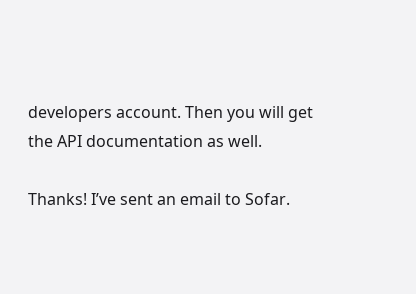developers account. Then you will get the API documentation as well.

Thanks! I’ve sent an email to Sofar.